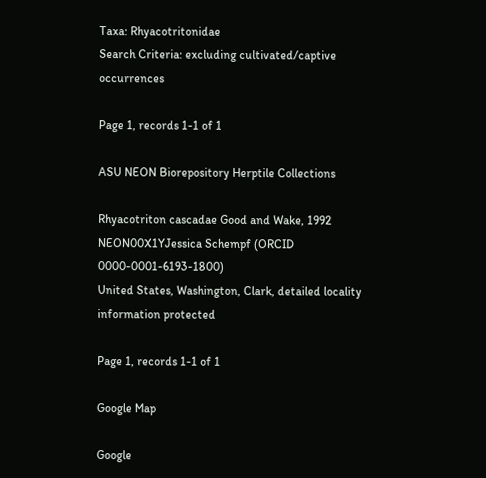Taxa: Rhyacotritonidae
Search Criteria: excluding cultivated/captive occurrences

Page 1, records 1-1 of 1

ASU NEON Biorepository Herptile Collections

Rhyacotriton cascadae Good and Wake, 1992
NEON00X1YJessica Schempf (ORCID 0000-0001-6193-1800)
United States, Washington, Clark, detailed locality information protected

Page 1, records 1-1 of 1

Google Map

Google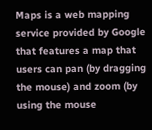Maps is a web mapping service provided by Google that features a map that users can pan (by dragging the mouse) and zoom (by using the mouse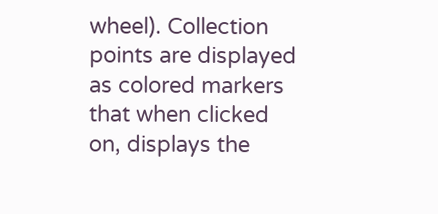wheel). Collection points are displayed as colored markers that when clicked on, displays the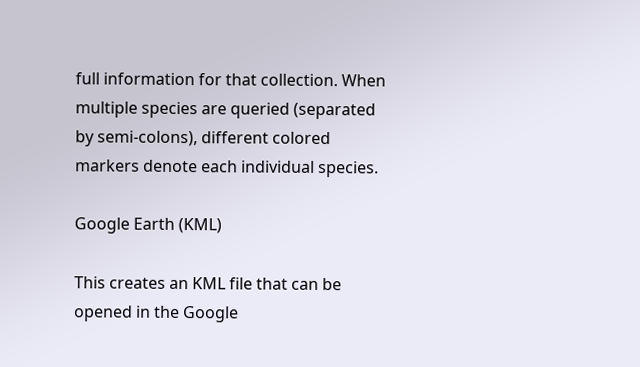full information for that collection. When multiple species are queried (separated by semi-colons), different colored markers denote each individual species.

Google Earth (KML)

This creates an KML file that can be opened in the Google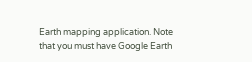Earth mapping application. Note that you must have Google Earth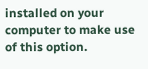installed on your computer to make use of this option.